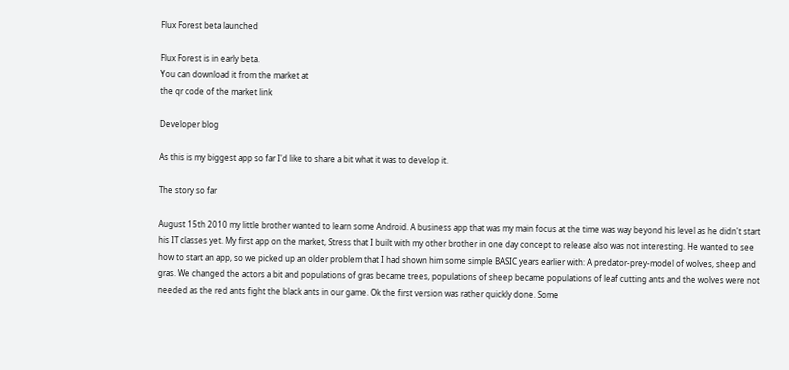Flux Forest beta launched

Flux Forest is in early beta.
You can download it from the market at
the qr code of the market link

Developer blog

As this is my biggest app so far I'd like to share a bit what it was to develop it.

The story so far

August 15th 2010 my little brother wanted to learn some Android. A business app that was my main focus at the time was way beyond his level as he didn't start his IT classes yet. My first app on the market, Stress that I built with my other brother in one day concept to release also was not interesting. He wanted to see how to start an app, so we picked up an older problem that I had shown him some simple BASIC years earlier with: A predator-prey-model of wolves, sheep and gras. We changed the actors a bit and populations of gras became trees, populations of sheep became populations of leaf cutting ants and the wolves were not needed as the red ants fight the black ants in our game. Ok the first version was rather quickly done. Some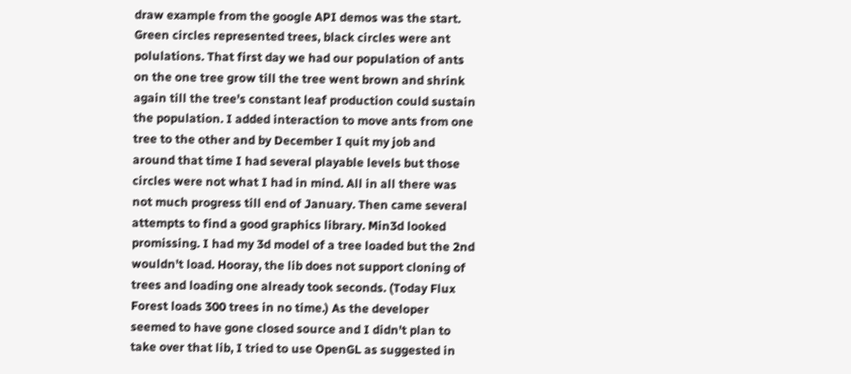draw example from the google API demos was the start. Green circles represented trees, black circles were ant polulations. That first day we had our population of ants on the one tree grow till the tree went brown and shrink again till the tree's constant leaf production could sustain the population. I added interaction to move ants from one tree to the other and by December I quit my job and around that time I had several playable levels but those circles were not what I had in mind. All in all there was not much progress till end of January. Then came several attempts to find a good graphics library. Min3d looked promissing. I had my 3d model of a tree loaded but the 2nd wouldn't load. Hooray, the lib does not support cloning of trees and loading one already took seconds. (Today Flux Forest loads 300 trees in no time.) As the developer seemed to have gone closed source and I didn't plan to take over that lib, I tried to use OpenGL as suggested in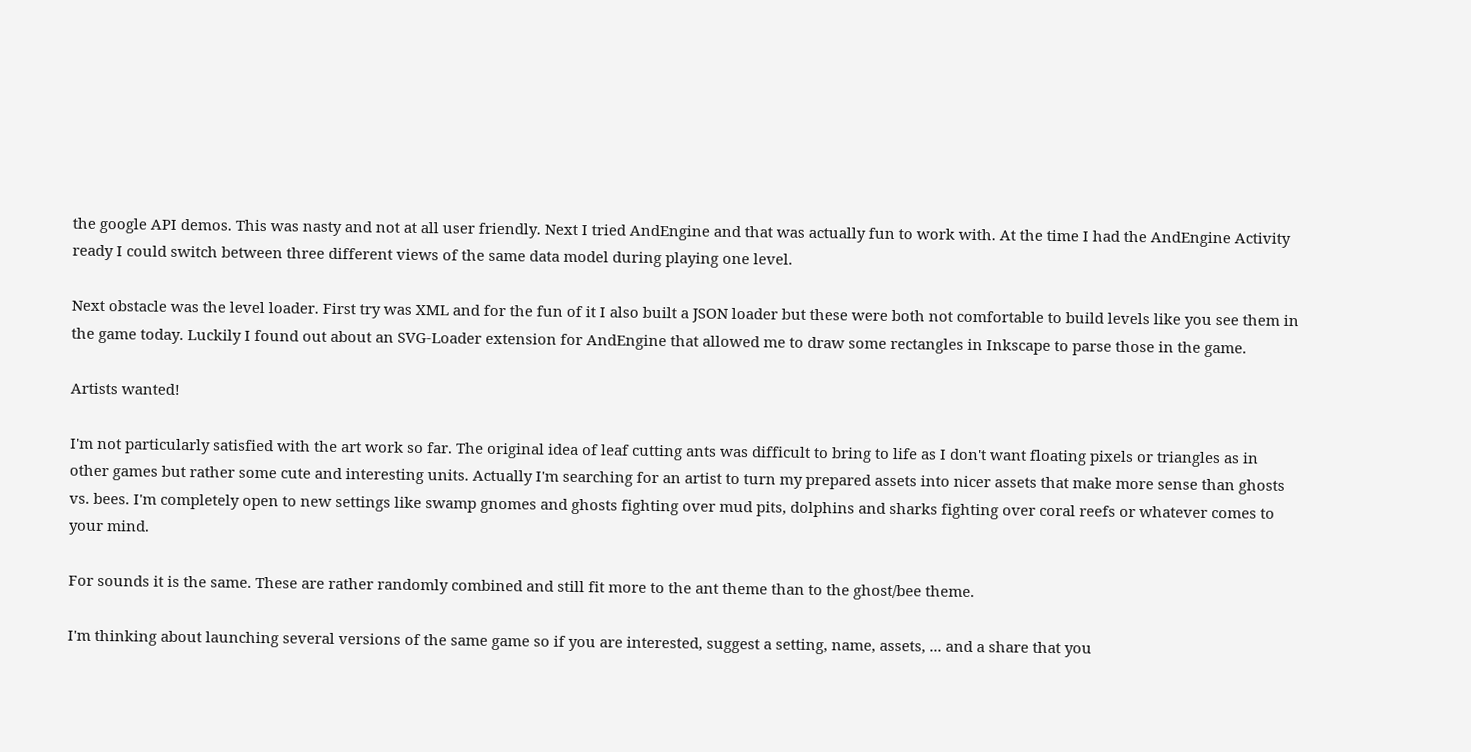the google API demos. This was nasty and not at all user friendly. Next I tried AndEngine and that was actually fun to work with. At the time I had the AndEngine Activity ready I could switch between three different views of the same data model during playing one level.

Next obstacle was the level loader. First try was XML and for the fun of it I also built a JSON loader but these were both not comfortable to build levels like you see them in the game today. Luckily I found out about an SVG-Loader extension for AndEngine that allowed me to draw some rectangles in Inkscape to parse those in the game.

Artists wanted!

I'm not particularly satisfied with the art work so far. The original idea of leaf cutting ants was difficult to bring to life as I don't want floating pixels or triangles as in other games but rather some cute and interesting units. Actually I'm searching for an artist to turn my prepared assets into nicer assets that make more sense than ghosts vs. bees. I'm completely open to new settings like swamp gnomes and ghosts fighting over mud pits, dolphins and sharks fighting over coral reefs or whatever comes to your mind.

For sounds it is the same. These are rather randomly combined and still fit more to the ant theme than to the ghost/bee theme.

I'm thinking about launching several versions of the same game so if you are interested, suggest a setting, name, assets, ... and a share that you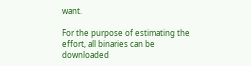want.

For the purpose of estimating the effort, all binaries can be downloaded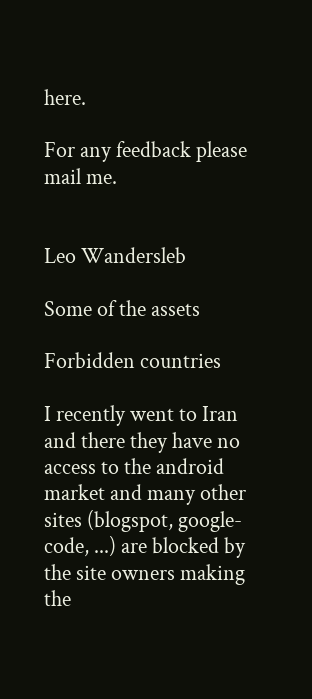here.

For any feedback please mail me.


Leo Wandersleb

Some of the assets

Forbidden countries

I recently went to Iran and there they have no access to the android market and many other sites (blogspot, google-code, ...) are blocked by the site owners making the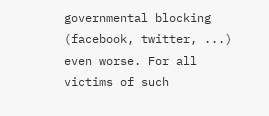governmental blocking (facebook, twitter, ...) even worse. For all victims of such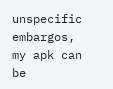unspecific embargos, my apk can be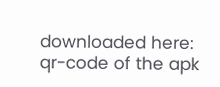downloaded here:
qr-code of the apk